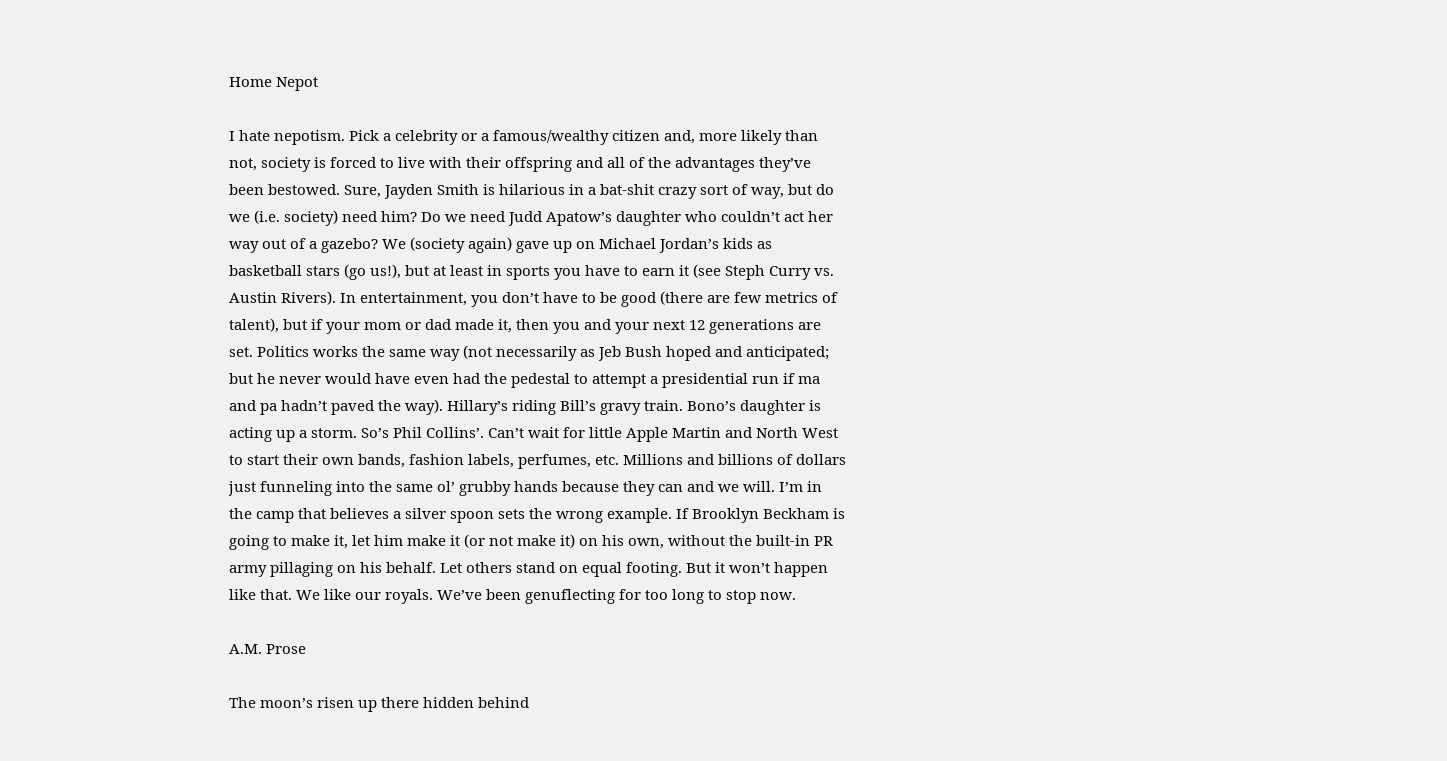Home Nepot

I hate nepotism. Pick a celebrity or a famous/wealthy citizen and, more likely than not, society is forced to live with their offspring and all of the advantages they’ve been bestowed. Sure, Jayden Smith is hilarious in a bat-shit crazy sort of way, but do we (i.e. society) need him? Do we need Judd Apatow’s daughter who couldn’t act her way out of a gazebo? We (society again) gave up on Michael Jordan’s kids as basketball stars (go us!), but at least in sports you have to earn it (see Steph Curry vs. Austin Rivers). In entertainment, you don’t have to be good (there are few metrics of talent), but if your mom or dad made it, then you and your next 12 generations are set. Politics works the same way (not necessarily as Jeb Bush hoped and anticipated; but he never would have even had the pedestal to attempt a presidential run if ma and pa hadn’t paved the way). Hillary’s riding Bill’s gravy train. Bono’s daughter is acting up a storm. So’s Phil Collins’. Can’t wait for little Apple Martin and North West to start their own bands, fashion labels, perfumes, etc. Millions and billions of dollars just funneling into the same ol’ grubby hands because they can and we will. I’m in the camp that believes a silver spoon sets the wrong example. If Brooklyn Beckham is going to make it, let him make it (or not make it) on his own, without the built-in PR army pillaging on his behalf. Let others stand on equal footing. But it won’t happen like that. We like our royals. We’ve been genuflecting for too long to stop now.

A.M. Prose

The moon’s risen up there hidden behind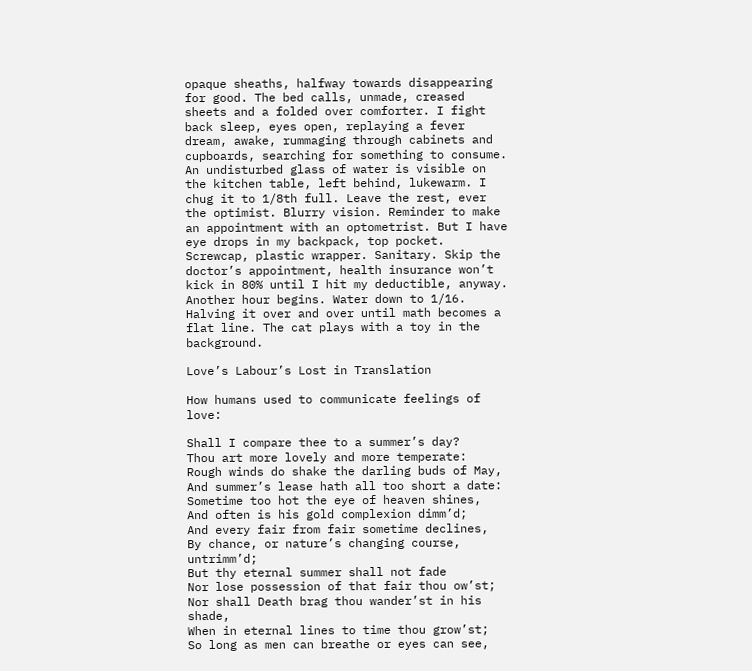opaque sheaths, halfway towards disappearing for good. The bed calls, unmade, creased sheets and a folded over comforter. I fight back sleep, eyes open, replaying a fever dream, awake, rummaging through cabinets and cupboards, searching for something to consume. An undisturbed glass of water is visible on the kitchen table, left behind, lukewarm. I chug it to 1/8th full. Leave the rest, ever the optimist. Blurry vision. Reminder to make an appointment with an optometrist. But I have eye drops in my backpack, top pocket. Screwcap, plastic wrapper. Sanitary. Skip the doctor’s appointment, health insurance won’t kick in 80% until I hit my deductible, anyway. Another hour begins. Water down to 1/16. Halving it over and over until math becomes a flat line. The cat plays with a toy in the background.

Love’s Labour’s Lost in Translation

How humans used to communicate feelings of love:

Shall I compare thee to a summer’s day?
Thou art more lovely and more temperate:
Rough winds do shake the darling buds of May,
And summer’s lease hath all too short a date:
Sometime too hot the eye of heaven shines,
And often is his gold complexion dimm’d;
And every fair from fair sometime declines,
By chance, or nature’s changing course, untrimm’d;
But thy eternal summer shall not fade
Nor lose possession of that fair thou ow’st;
Nor shall Death brag thou wander’st in his shade,
When in eternal lines to time thou grow’st;
So long as men can breathe or eyes can see,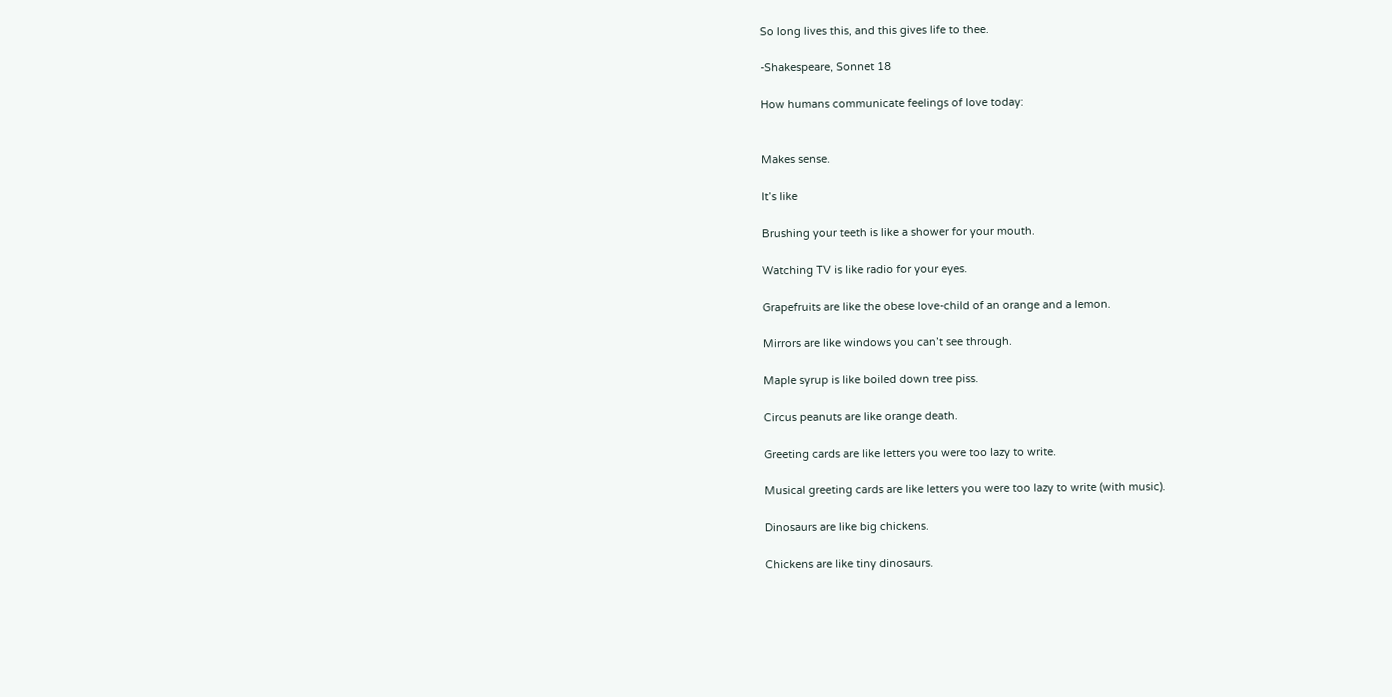So long lives this, and this gives life to thee.

-Shakespeare, Sonnet 18

How humans communicate feelings of love today:


Makes sense.

It’s like

Brushing your teeth is like a shower for your mouth.

Watching TV is like radio for your eyes.

Grapefruits are like the obese love-child of an orange and a lemon.

Mirrors are like windows you can’t see through.

Maple syrup is like boiled down tree piss.

Circus peanuts are like orange death.

Greeting cards are like letters you were too lazy to write.

Musical greeting cards are like letters you were too lazy to write (with music).

Dinosaurs are like big chickens.

Chickens are like tiny dinosaurs.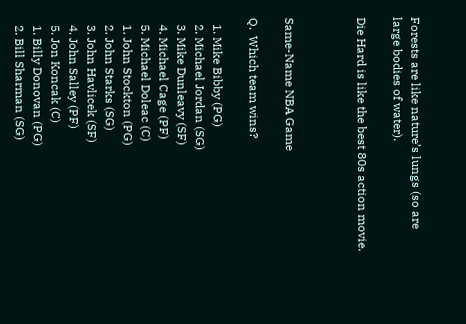Forests are like nature’s lungs (so are large bodies of water).

Die Hard is like the best 80s action movie.



Same-Name NBA Game

Q.  Which team wins?

  1. Mike Bibby (PG)
  2. Michael Jordan (SG)
  3. Mike Dunleavy (SF)
  4. Michael Cage (PF)
  5. Michael Doleac (C)
  1. John Stockton (PG)
  2. John Starks (SG)
  3. John Havlicek (SF)
  4. John Salley (PF)
  5. Jon Koncak (C)
  1. Billy Donovan (PG)
  2. Bill Sharman (SG)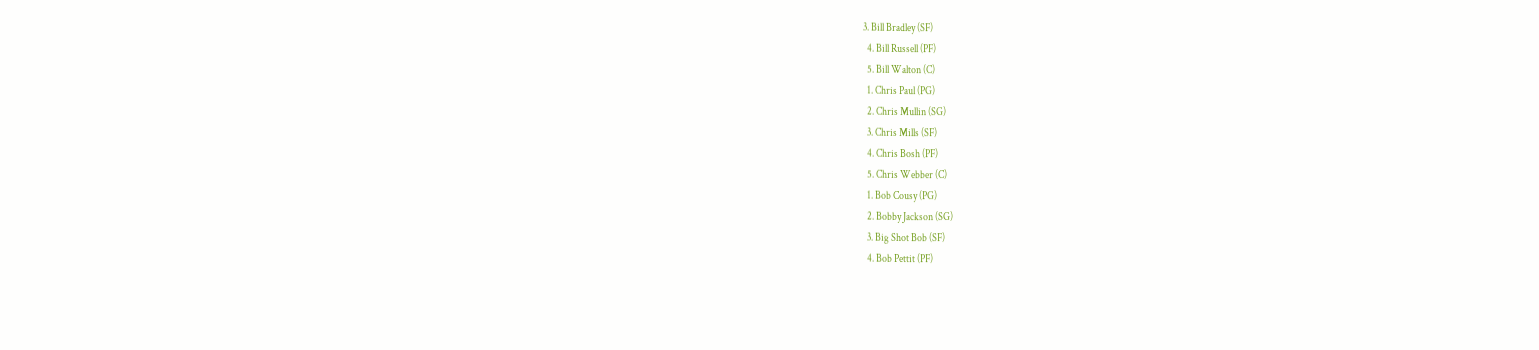3. Bill Bradley (SF)
  4. Bill Russell (PF)
  5. Bill Walton (C)
  1. Chris Paul (PG)
  2. Chris Mullin (SG)
  3. Chris Mills (SF)
  4. Chris Bosh (PF)
  5. Chris Webber (C)
  1. Bob Cousy (PG)
  2. Bobby Jackson (SG)
  3. Big Shot Bob (SF)
  4. Bob Pettit (PF)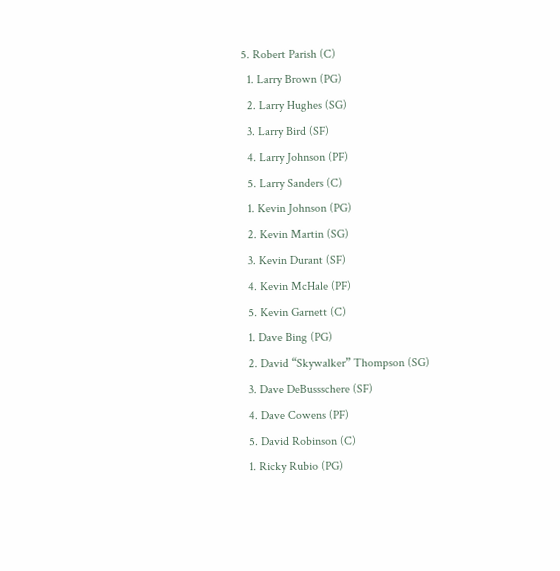5. Robert Parish (C)
  1. Larry Brown (PG)
  2. Larry Hughes (SG)
  3. Larry Bird (SF)
  4. Larry Johnson (PF)
  5. Larry Sanders (C)
  1. Kevin Johnson (PG)
  2. Kevin Martin (SG)
  3. Kevin Durant (SF)
  4. Kevin McHale (PF)
  5. Kevin Garnett (C)
  1. Dave Bing (PG)
  2. David “Skywalker” Thompson (SG)
  3. Dave DeBussschere (SF)
  4. Dave Cowens (PF)
  5. David Robinson (C)
  1. Ricky Rubio (PG)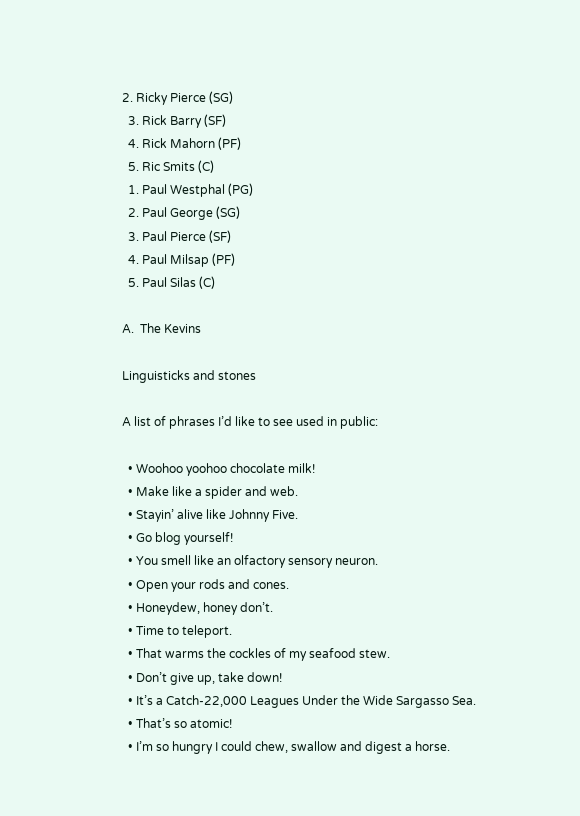2. Ricky Pierce (SG)
  3. Rick Barry (SF)
  4. Rick Mahorn (PF)
  5. Ric Smits (C)
  1. Paul Westphal (PG)
  2. Paul George (SG)
  3. Paul Pierce (SF)
  4. Paul Milsap (PF)
  5. Paul Silas (C)

A.  The Kevins

Linguisticks and stones

A list of phrases I’d like to see used in public:

  • Woohoo yoohoo chocolate milk!
  • Make like a spider and web.
  • Stayin’ alive like Johnny Five.
  • Go blog yourself!
  • You smell like an olfactory sensory neuron.
  • Open your rods and cones.
  • Honeydew, honey don’t.
  • Time to teleport.
  • That warms the cockles of my seafood stew.
  • Don’t give up, take down!
  • It’s a Catch-22,000 Leagues Under the Wide Sargasso Sea.
  • That’s so atomic!
  • I’m so hungry I could chew, swallow and digest a horse.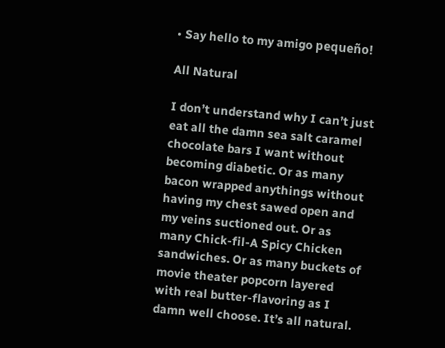• Say hello to my amigo pequeño!

All Natural

I don’t understand why I can’t just eat all the damn sea salt caramel chocolate bars I want without becoming diabetic. Or as many bacon wrapped anythings without having my chest sawed open and my veins suctioned out. Or as many Chick-fil-A Spicy Chicken sandwiches. Or as many buckets of movie theater popcorn layered with real butter-flavoring as I damn well choose. It’s all natural.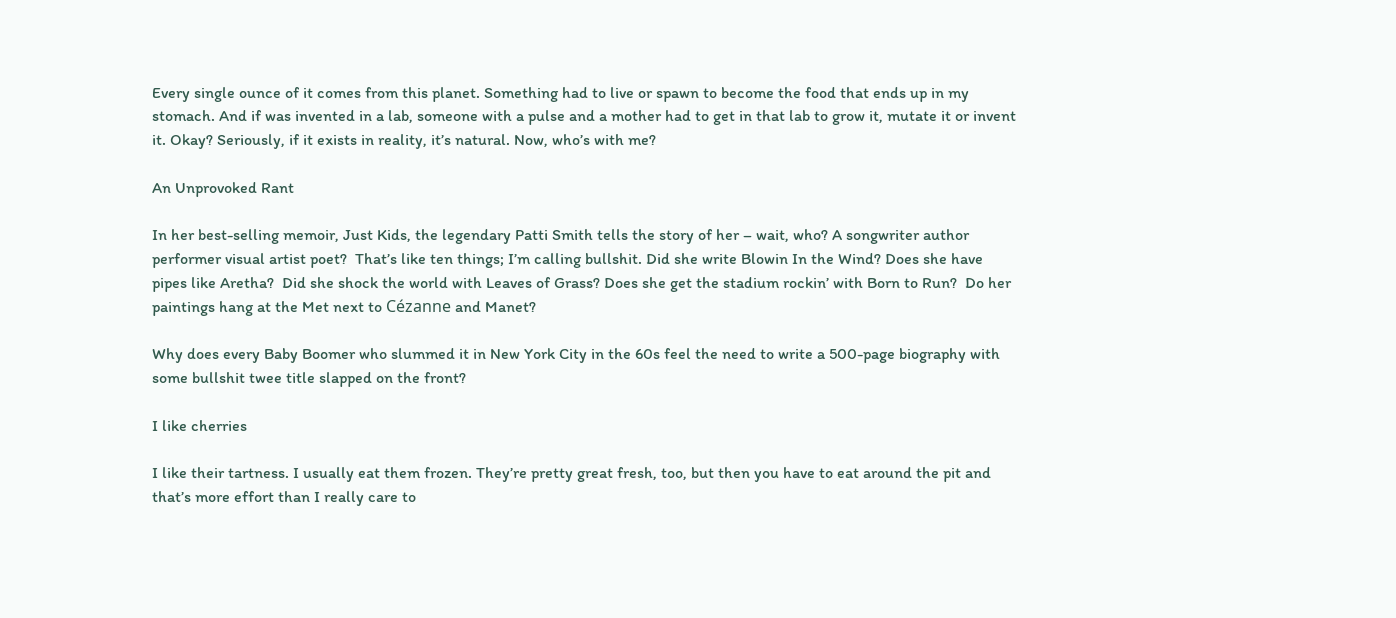Every single ounce of it comes from this planet. Something had to live or spawn to become the food that ends up in my stomach. And if was invented in a lab, someone with a pulse and a mother had to get in that lab to grow it, mutate it or invent it. Okay? Seriously, if it exists in reality, it’s natural. Now, who’s with me?

An Unprovoked Rant

In her best-selling memoir, Just Kids, the legendary Patti Smith tells the story of her – wait, who? A songwriter author performer visual artist poet?  That’s like ten things; I’m calling bullshit. Did she write Blowin In the Wind? Does she have pipes like Aretha?  Did she shock the world with Leaves of Grass? Does she get the stadium rockin’ with Born to Run?  Do her paintings hang at the Met next to Cézanne and Manet?

Why does every Baby Boomer who slummed it in New York City in the 60s feel the need to write a 500-page biography with some bullshit twee title slapped on the front?

I like cherries

I like their tartness. I usually eat them frozen. They’re pretty great fresh, too, but then you have to eat around the pit and that’s more effort than I really care to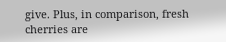give. Plus, in comparison, fresh cherries are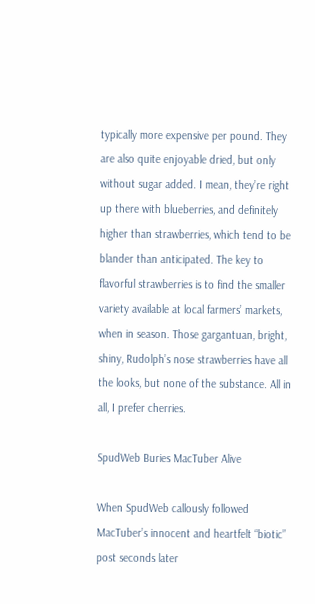typically more expensive per pound. They are also quite enjoyable dried, but only without sugar added. I mean, they’re right up there with blueberries, and definitely higher than strawberries, which tend to be blander than anticipated. The key to flavorful strawberries is to find the smaller variety available at local farmers’ markets, when in season. Those gargantuan, bright, shiny, Rudolph’s nose strawberries have all the looks, but none of the substance. All in all, I prefer cherries.

SpudWeb Buries MacTuber Alive

When SpudWeb callously followed MacTuber’s innocent and heartfelt “biotic” post seconds later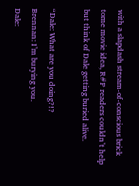with a slapdash stream-of-conscious brick tome movie idea, R#P readers couldn’t help but think of Dale getting buried alive.

“Dale: What are you doing?!?
Brennan: I’m burying you.
Dale: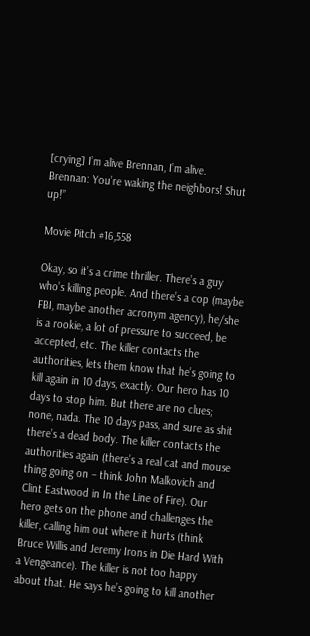[crying] I’m alive Brennan, I’m alive.
Brennan: You’re waking the neighbors! Shut up!”

Movie Pitch #16,558

Okay, so it’s a crime thriller. There’s a guy who’s killing people. And there’s a cop (maybe FBI, maybe another acronym agency), he/she is a rookie, a lot of pressure to succeed, be accepted, etc. The killer contacts the authorities, lets them know that he’s going to kill again in 10 days, exactly. Our hero has 10 days to stop him. But there are no clues; none, nada. The 10 days pass, and sure as shit there’s a dead body. The killer contacts the authorities again (there’s a real cat and mouse thing going on – think John Malkovich and Clint Eastwood in In the Line of Fire). Our hero gets on the phone and challenges the killer, calling him out where it hurts (think Bruce Willis and Jeremy Irons in Die Hard With a Vengeance). The killer is not too happy about that. He says he’s going to kill another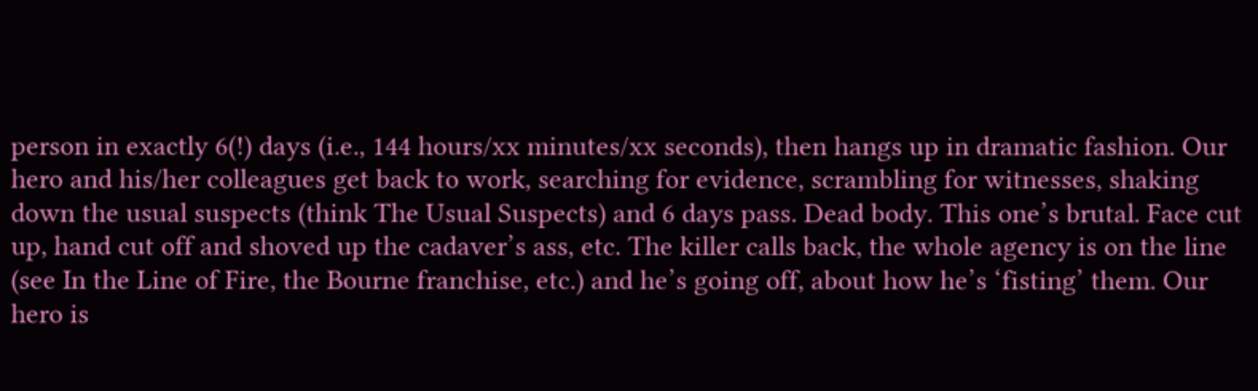person in exactly 6(!) days (i.e., 144 hours/xx minutes/xx seconds), then hangs up in dramatic fashion. Our hero and his/her colleagues get back to work, searching for evidence, scrambling for witnesses, shaking down the usual suspects (think The Usual Suspects) and 6 days pass. Dead body. This one’s brutal. Face cut up, hand cut off and shoved up the cadaver’s ass, etc. The killer calls back, the whole agency is on the line (see In the Line of Fire, the Bourne franchise, etc.) and he’s going off, about how he’s ‘fisting’ them. Our hero is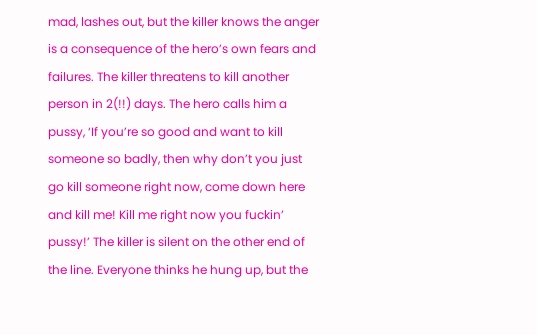mad, lashes out, but the killer knows the anger is a consequence of the hero’s own fears and failures. The killer threatens to kill another person in 2(!!) days. The hero calls him a pussy, ‘If you’re so good and want to kill someone so badly, then why don’t you just go kill someone right now, come down here and kill me! Kill me right now you fuckin’ pussy!’ The killer is silent on the other end of the line. Everyone thinks he hung up, but the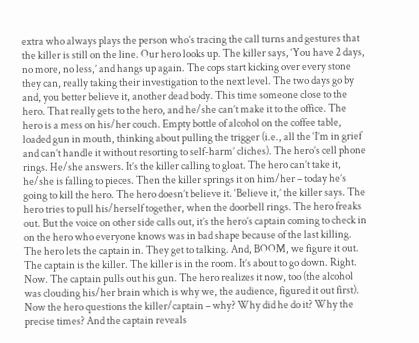extra who always plays the person who’s tracing the call turns and gestures that the killer is still on the line. Our hero looks up. The killer says, ‘You have 2 days, no more, no less,’ and hangs up again. The cops start kicking over every stone they can, really taking their investigation to the next level. The two days go by and, you better believe it, another dead body. This time someone close to the hero. That really gets to the hero, and he/she can’t make it to the office. The hero is a mess on his/her couch. Empty bottle of alcohol on the coffee table, loaded gun in mouth, thinking about pulling the trigger (i.e., all the ‘I’m in grief and can’t handle it without resorting to self-harm’ cliches). The hero’s cell phone rings. He/she answers. It’s the killer calling to gloat. The hero can’t take it, he/she is falling to pieces. Then the killer springs it on him/her – today he’s going to kill the hero. The hero doesn’t believe it. ‘Believe it,’ the killer says. The hero tries to pull his/herself together, when the doorbell rings. The hero freaks out. But the voice on other side calls out, it’s the hero’s captain coming to check in on the hero who everyone knows was in bad shape because of the last killing. The hero lets the captain in. They get to talking. And, BOOM, we figure it out. The captain is the killer. The killer is in the room. It’s about to go down. Right. Now. The captain pulls out his gun. The hero realizes it now, too (the alcohol was clouding his/her brain which is why we, the audience, figured it out first). Now the hero questions the killer/captain – why? Why did he do it? Why the precise times? And the captain reveals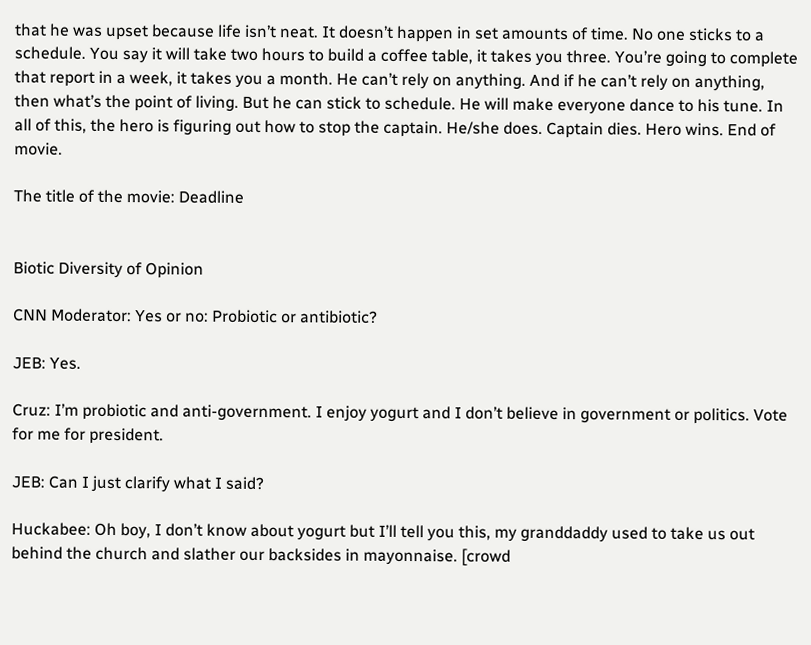that he was upset because life isn’t neat. It doesn’t happen in set amounts of time. No one sticks to a schedule. You say it will take two hours to build a coffee table, it takes you three. You’re going to complete that report in a week, it takes you a month. He can’t rely on anything. And if he can’t rely on anything, then what’s the point of living. But he can stick to schedule. He will make everyone dance to his tune. In all of this, the hero is figuring out how to stop the captain. He/she does. Captain dies. Hero wins. End of movie.

The title of the movie: Deadline


Biotic Diversity of Opinion

CNN Moderator: Yes or no: Probiotic or antibiotic?

JEB: Yes.

Cruz: I’m probiotic and anti-government. I enjoy yogurt and I don’t believe in government or politics. Vote for me for president.

JEB: Can I just clarify what I said?

Huckabee: Oh boy, I don’t know about yogurt but I’ll tell you this, my granddaddy used to take us out behind the church and slather our backsides in mayonnaise. [crowd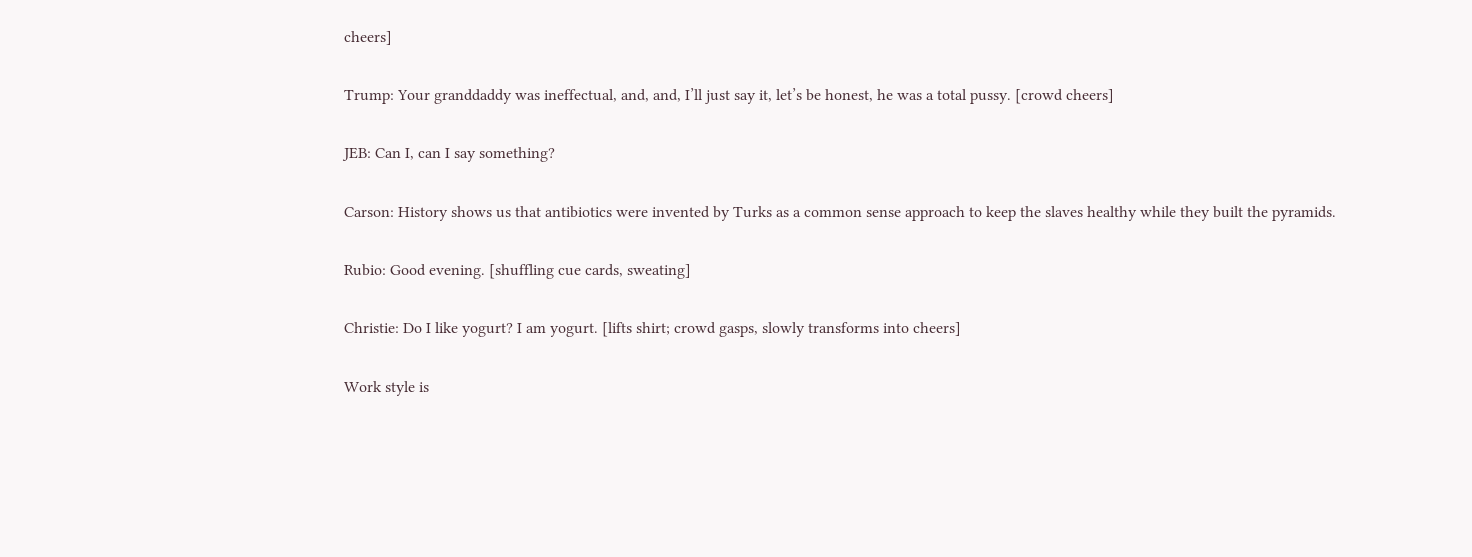cheers]

Trump: Your granddaddy was ineffectual, and, and, I’ll just say it, let’s be honest, he was a total pussy. [crowd cheers]

JEB: Can I, can I say something?

Carson: History shows us that antibiotics were invented by Turks as a common sense approach to keep the slaves healthy while they built the pyramids.

Rubio: Good evening. [shuffling cue cards, sweating]

Christie: Do I like yogurt? I am yogurt. [lifts shirt; crowd gasps, slowly transforms into cheers]

Work style is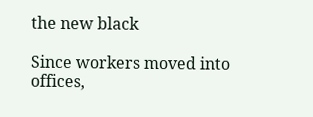the new black

Since workers moved into offices,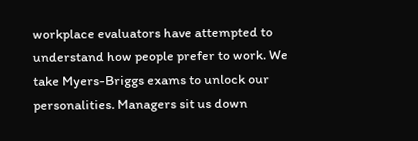workplace evaluators have attempted to understand how people prefer to work. We take Myers-Briggs exams to unlock our personalities. Managers sit us down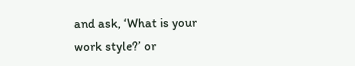and ask, ‘What is your work style?’ or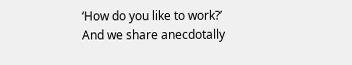‘How do you like to work?’ And we share anecdotally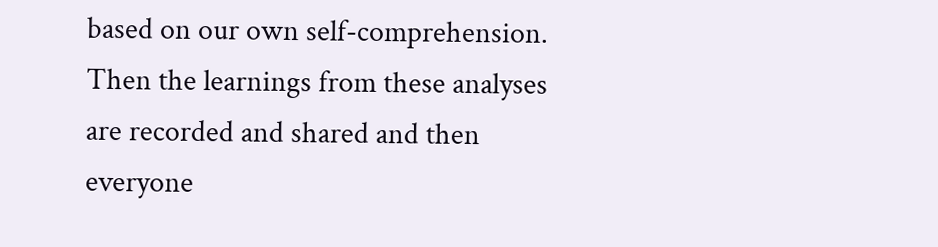based on our own self-comprehension. Then the learnings from these analyses are recorded and shared and then everyone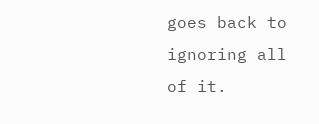goes back to ignoring all of it.